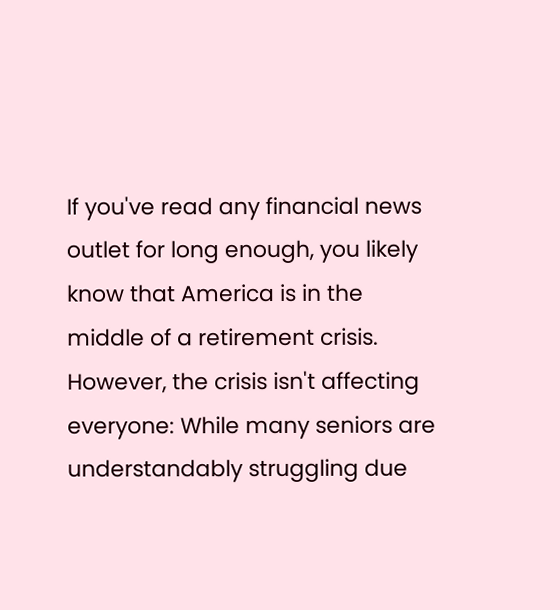If you've read any financial news outlet for long enough, you likely know that America is in the middle of a retirement crisis. However, the crisis isn't affecting everyone: While many seniors are understandably struggling due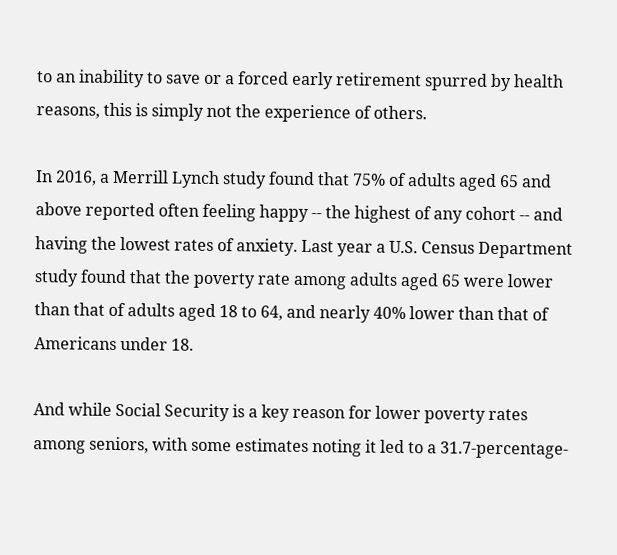to an inability to save or a forced early retirement spurred by health reasons, this is simply not the experience of others.

In 2016, a Merrill Lynch study found that 75% of adults aged 65 and above reported often feeling happy -- the highest of any cohort -- and having the lowest rates of anxiety. Last year a U.S. Census Department study found that the poverty rate among adults aged 65 were lower than that of adults aged 18 to 64, and nearly 40% lower than that of Americans under 18.

And while Social Security is a key reason for lower poverty rates among seniors, with some estimates noting it led to a 31.7-percentage-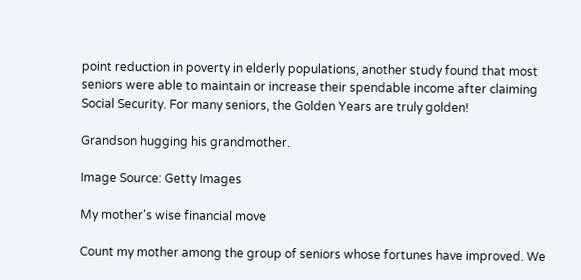point reduction in poverty in elderly populations, another study found that most seniors were able to maintain or increase their spendable income after claiming Social Security. For many seniors, the Golden Years are truly golden!

Grandson hugging his grandmother.

Image Source: Getty Images

My mother's wise financial move

Count my mother among the group of seniors whose fortunes have improved. We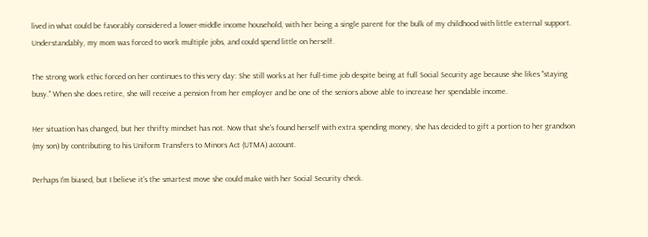lived in what could be favorably considered a lower-middle income household, with her being a single parent for the bulk of my childhood with little external support. Understandably, my mom was forced to work multiple jobs, and could spend little on herself.

The strong work ethic forced on her continues to this very day: She still works at her full-time job despite being at full Social Security age because she likes "staying busy." When she does retire, she will receive a pension from her employer and be one of the seniors above able to increase her spendable income.

Her situation has changed, but her thrifty mindset has not. Now that she's found herself with extra spending money, she has decided to gift a portion to her grandson (my son) by contributing to his Uniform Transfers to Minors Act (UTMA) account.

Perhaps I'm biased, but I believe it's the smartest move she could make with her Social Security check.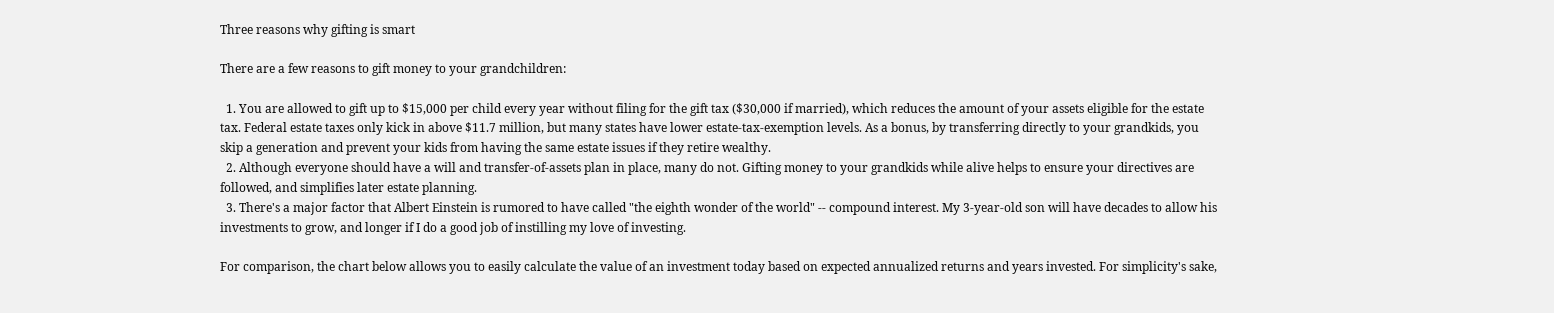Three reasons why gifting is smart

There are a few reasons to gift money to your grandchildren:

  1. You are allowed to gift up to $15,000 per child every year without filing for the gift tax ($30,000 if married), which reduces the amount of your assets eligible for the estate tax. Federal estate taxes only kick in above $11.7 million, but many states have lower estate-tax-exemption levels. As a bonus, by transferring directly to your grandkids, you skip a generation and prevent your kids from having the same estate issues if they retire wealthy.
  2. Although everyone should have a will and transfer-of-assets plan in place, many do not. Gifting money to your grandkids while alive helps to ensure your directives are followed, and simplifies later estate planning.
  3. There's a major factor that Albert Einstein is rumored to have called "the eighth wonder of the world" -- compound interest. My 3-year-old son will have decades to allow his investments to grow, and longer if I do a good job of instilling my love of investing.

For comparison, the chart below allows you to easily calculate the value of an investment today based on expected annualized returns and years invested. For simplicity's sake,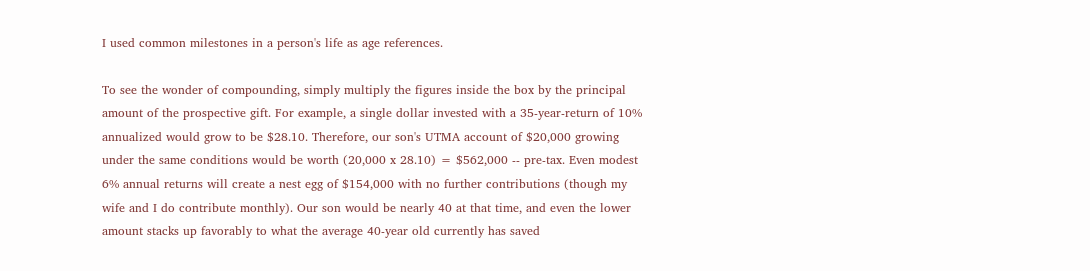I used common milestones in a person's life as age references.

To see the wonder of compounding, simply multiply the figures inside the box by the principal amount of the prospective gift. For example, a single dollar invested with a 35-year-return of 10% annualized would grow to be $28.10. Therefore, our son's UTMA account of $20,000 growing under the same conditions would be worth (20,000 x 28.10) = $562,000 -- pre-tax. Even modest 6% annual returns will create a nest egg of $154,000 with no further contributions (though my wife and I do contribute monthly). Our son would be nearly 40 at that time, and even the lower amount stacks up favorably to what the average 40-year old currently has saved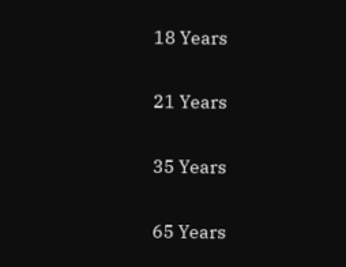18 Years

21 Years

35 Years

65 Years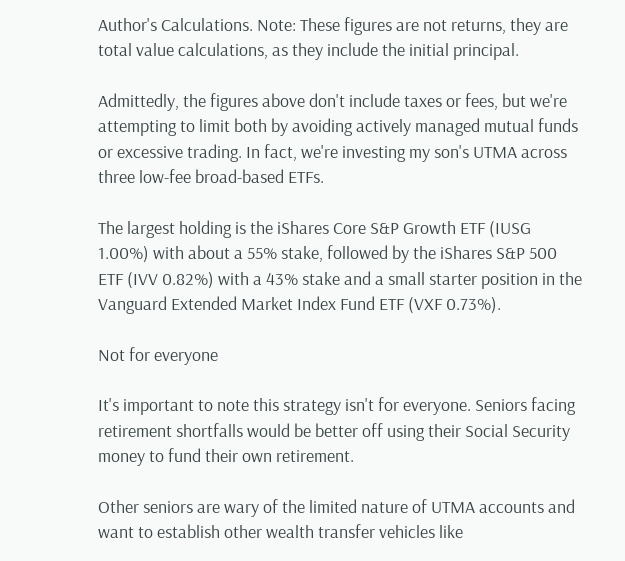Author's Calculations. Note: These figures are not returns, they are total value calculations, as they include the initial principal.

Admittedly, the figures above don't include taxes or fees, but we're attempting to limit both by avoiding actively managed mutual funds or excessive trading. In fact, we're investing my son's UTMA across three low-fee broad-based ETFs.

The largest holding is the iShares Core S&P Growth ETF (IUSG 1.00%) with about a 55% stake, followed by the iShares S&P 500 ETF (IVV 0.82%) with a 43% stake and a small starter position in the Vanguard Extended Market Index Fund ETF (VXF 0.73%).

Not for everyone

It's important to note this strategy isn't for everyone. Seniors facing retirement shortfalls would be better off using their Social Security money to fund their own retirement.

Other seniors are wary of the limited nature of UTMA accounts and want to establish other wealth transfer vehicles like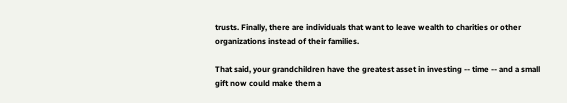trusts. Finally, there are individuals that want to leave wealth to charities or other organizations instead of their families.

That said, your grandchildren have the greatest asset in investing -- time -- and a small gift now could make them a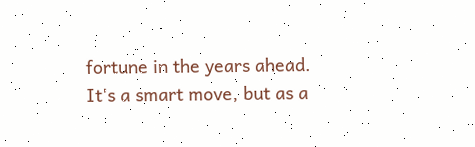fortune in the years ahead. It's a smart move, but as a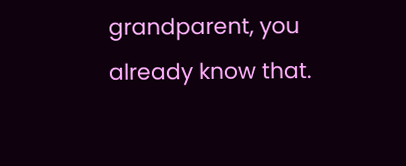grandparent, you already know that.